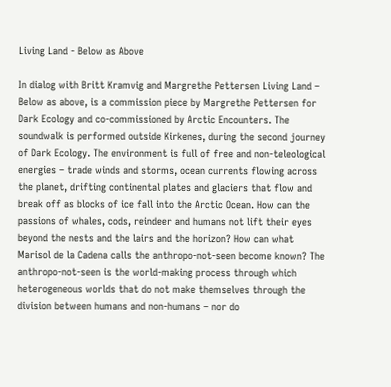Living Land - Below as Above

In dialog with Britt Kramvig and Margrethe Pettersen Living Land – Below as above, is a commission piece by Margrethe Pettersen for Dark Ecology and co-commissioned by Arctic Encounters. The soundwalk is performed outside Kirkenes, during the second journey of Dark Ecology. The environment is full of free and non-teleological energies – trade winds and storms, ocean currents flowing across the planet, drifting continental plates and glaciers that flow and break off as blocks of ice fall into the Arctic Ocean. How can the passions of whales, cods, reindeer and humans not lift their eyes beyond the nests and the lairs and the horizon? How can what Marisol de la Cadena calls the anthropo-not-seen become known? The anthropo-not-seen is the world-making process through which heterogeneous worlds that do not make themselves through the division between humans and non-humans – nor do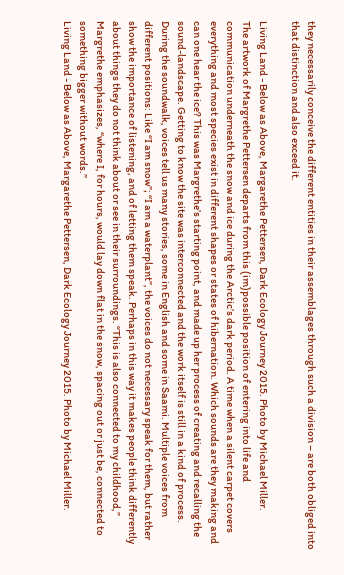they necessarily conceive the different entities in their assemblages through such a division – are both obliged into that distinction and also exceed it.

Living Land - Below as Above, Margarethe Pettersen, Dark Ecology Journey 2015. Photo by Michael Miller.
The artwork of Margrethe Pettersen departs from this (im)possible position of entering into life and communication underneath the snow and ice during the Arctic’s dark period. A time when a silent carpet covers everything and most species exist in different shapes or states of hibernation. Which sounds are they making and can one hear the ice? This was Margrethe’s starting point, and made up her process of creating and recalling the sound-landscape. Getting to know the site was interconnected and the work itself is still in a kind of process. During the soundwalk, voices tell us many stories, some in English and some in Saami. Multiple voices from different positions: Like “I am snow”; “I am a waterplant”, the voices do not necessary speak for them, but rather show the importance of listening, and of letting them speak. Perhaps in this way it makes people think differently about things they do not think about or see in their surroundings. “This is also connected to my childhood,” Margrethe emphasizes, “where I, for hours, would lay down flat in the snow, spacing out or just be, connected to something bigger without words.”
Living Land - Below as Above, Margarethe Pettersen, Dark Ecology Journey 2015. Photo by Michael Miller.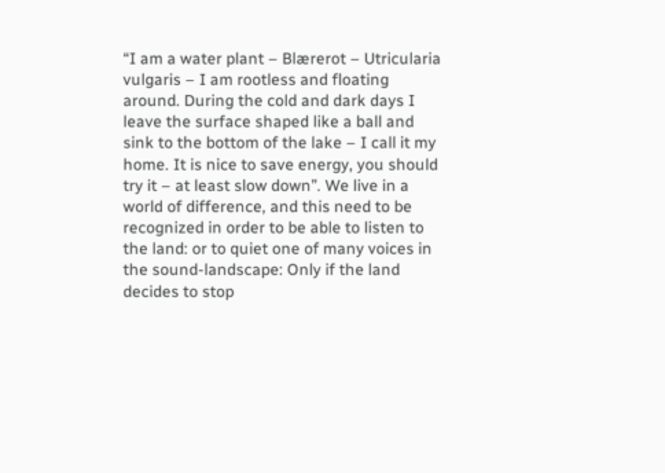“I am a water plant – Blærerot – Utricularia vulgaris – I am rootless and floating around. During the cold and dark days I leave the surface shaped like a ball and sink to the bottom of the lake – I call it my home. It is nice to save energy, you should try it – at least slow down”. We live in a world of difference, and this need to be recognized in order to be able to listen to the land: or to quiet one of many voices in the sound-landscape: Only if the land decides to stop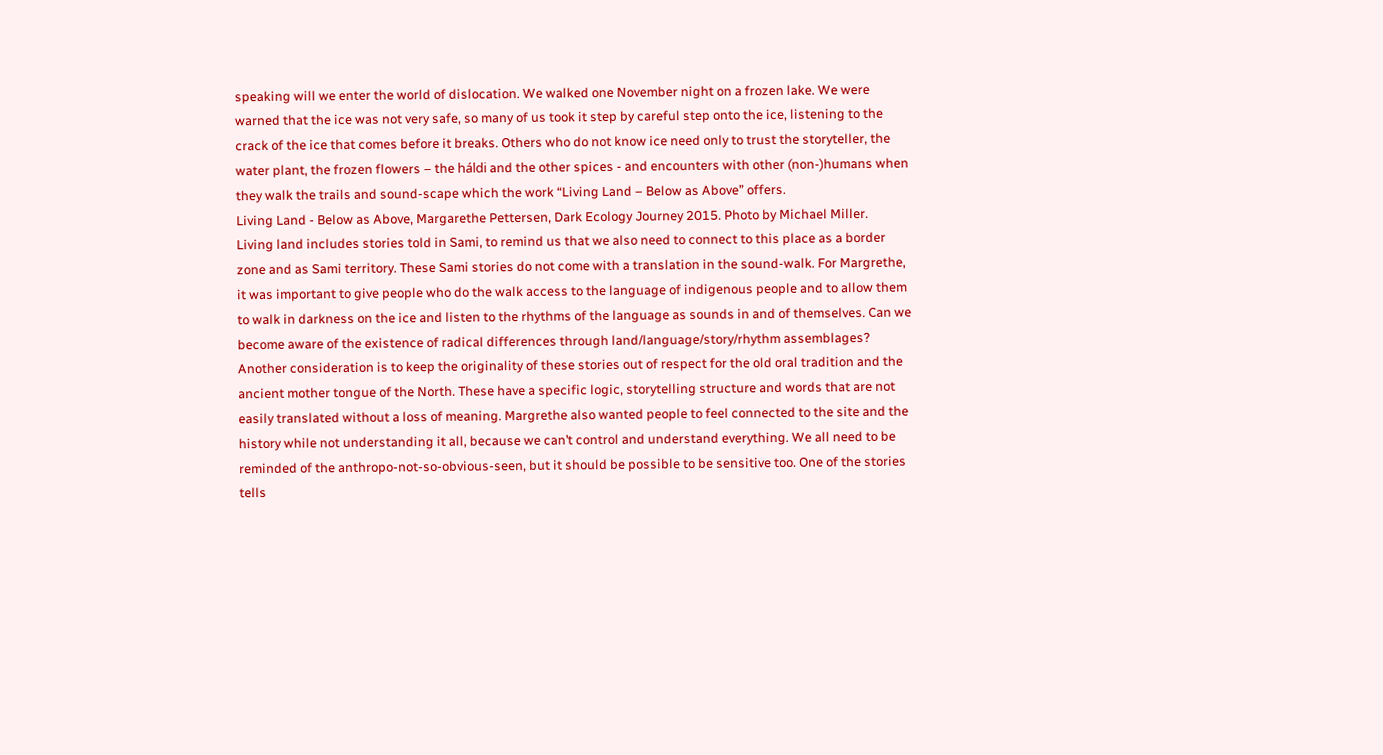speaking will we enter the world of dislocation. We walked one November night on a frozen lake. We were warned that the ice was not very safe, so many of us took it step by careful step onto the ice, listening to the crack of the ice that comes before it breaks. Others who do not know ice need only to trust the storyteller, the water plant, the frozen flowers – the háldi and the other spices - and encounters with other (non-)humans when they walk the trails and sound-scape which the work “Living Land – Below as Above” offers.
Living Land - Below as Above, Margarethe Pettersen, Dark Ecology Journey 2015. Photo by Michael Miller.
Living land includes stories told in Sami, to remind us that we also need to connect to this place as a border zone and as Sami territory. These Sami stories do not come with a translation in the sound-walk. For Margrethe, it was important to give people who do the walk access to the language of indigenous people and to allow them to walk in darkness on the ice and listen to the rhythms of the language as sounds in and of themselves. Can we become aware of the existence of radical differences through land/language/story/rhythm assemblages? Another consideration is to keep the originality of these stories out of respect for the old oral tradition and the ancient mother tongue of the North. These have a specific logic, storytelling structure and words that are not easily translated without a loss of meaning. Margrethe also wanted people to feel connected to the site and the history while not understanding it all, because we can’t control and understand everything. We all need to be reminded of the anthropo-not-so-obvious-seen, but it should be possible to be sensitive too. One of the stories tells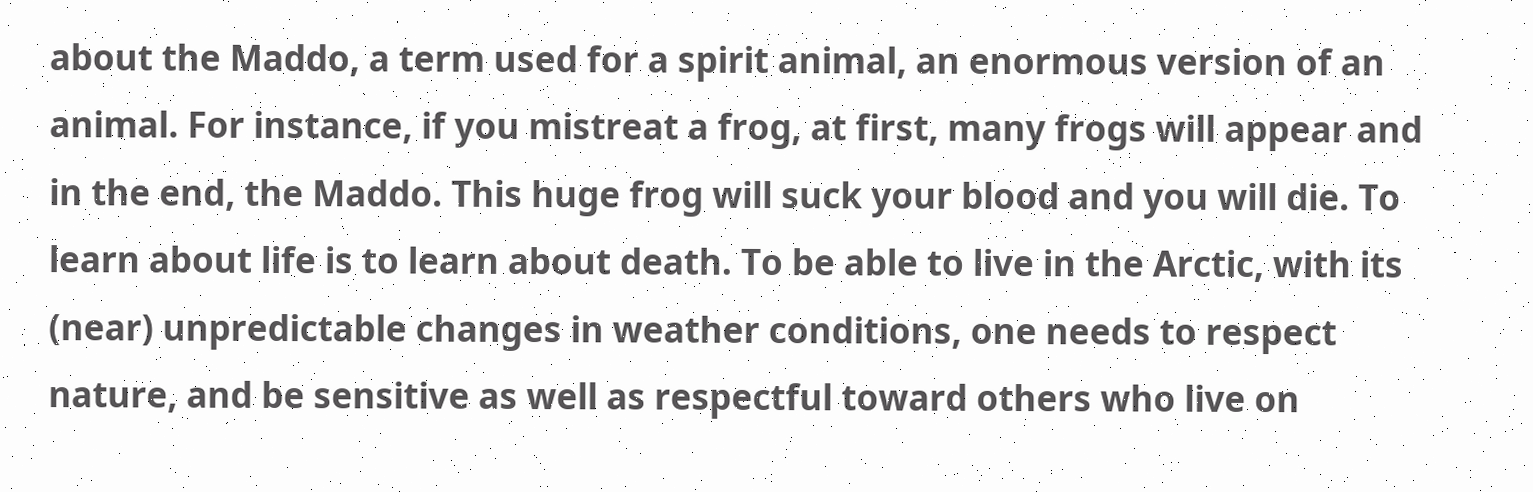about the Maddo, a term used for a spirit animal, an enormous version of an animal. For instance, if you mistreat a frog, at first, many frogs will appear and in the end, the Maddo. This huge frog will suck your blood and you will die. To learn about life is to learn about death. To be able to live in the Arctic, with its (near) unpredictable changes in weather conditions, one needs to respect nature, and be sensitive as well as respectful toward others who live on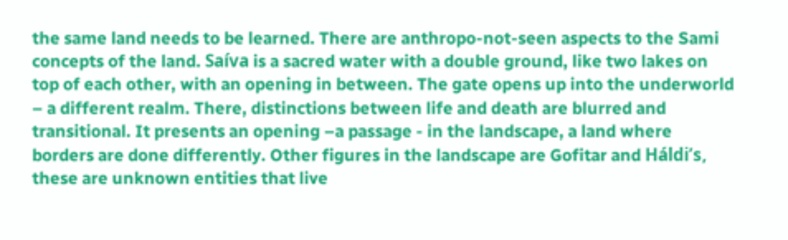the same land needs to be learned. There are anthropo-not-seen aspects to the Sami concepts of the land. Saíva is a sacred water with a double ground, like two lakes on top of each other, with an opening in between. The gate opens up into the underworld – a different realm. There, distinctions between life and death are blurred and transitional. It presents an opening –a passage - in the landscape, a land where borders are done differently. Other figures in the landscape are Gofitar and Háldi’s, these are unknown entities that live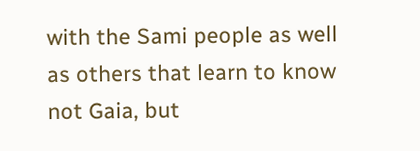with the Sami people as well as others that learn to know not Gaia, but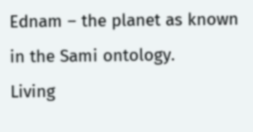Ednam – the planet as known in the Sami ontology.
Living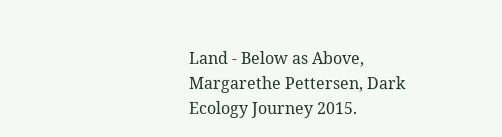Land - Below as Above, Margarethe Pettersen, Dark Ecology Journey 2015.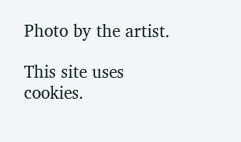Photo by the artist.

This site uses cookies.